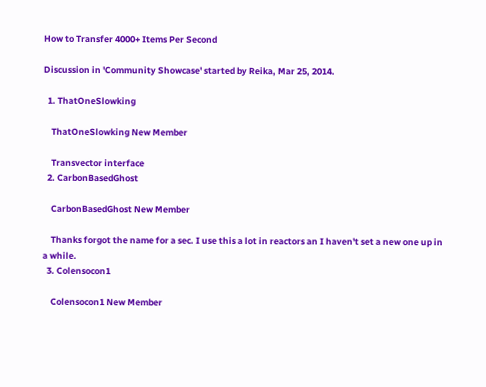How to Transfer 4000+ Items Per Second

Discussion in 'Community Showcase' started by Reika, Mar 25, 2014.

  1. ThatOneSlowking

    ThatOneSlowking New Member

    Transvector interface
  2. CarbonBasedGhost

    CarbonBasedGhost New Member

    Thanks forgot the name for a sec. I use this a lot in reactors an I haven't set a new one up in a while.
  3. Colensocon1

    Colensocon1 New Member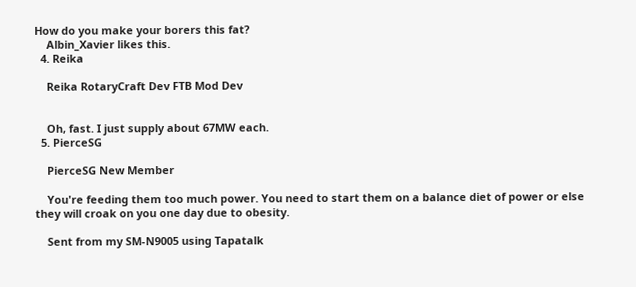How do you make your borers this fat?
    Albin_Xavier likes this.
  4. Reika

    Reika RotaryCraft Dev FTB Mod Dev


    Oh, fast. I just supply about 67MW each.
  5. PierceSG

    PierceSG New Member

    You're feeding them too much power. You need to start them on a balance diet of power or else they will croak on you one day due to obesity.

    Sent from my SM-N9005 using Tapatalk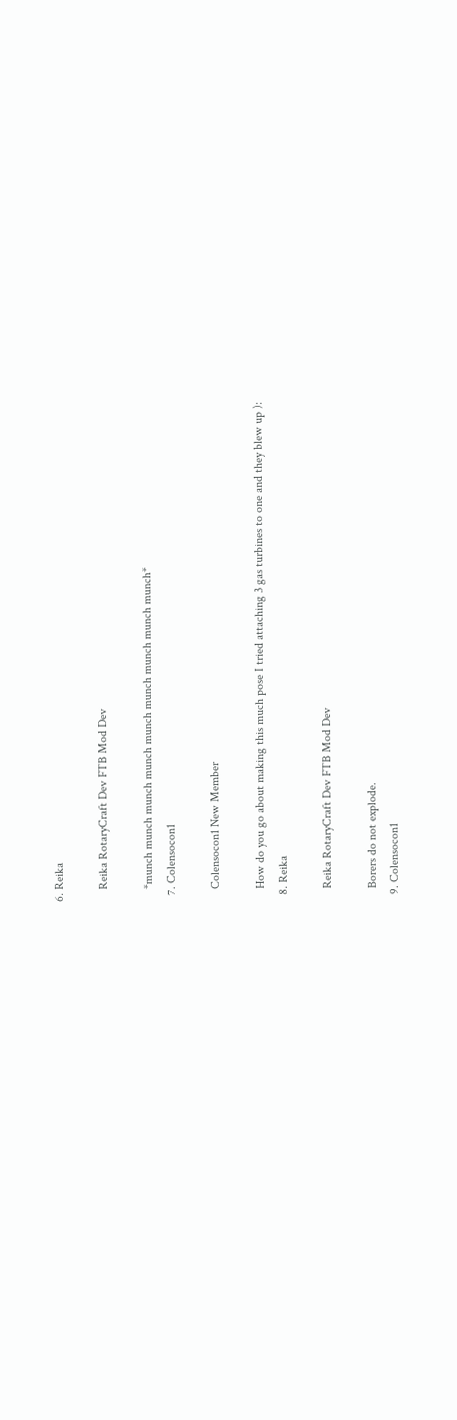6. Reika

    Reika RotaryCraft Dev FTB Mod Dev

    *munch munch munch munch munch munch munch munch munch*
  7. Colensocon1

    Colensocon1 New Member

    How do you go about making this much pose I tried attaching 3 gas turbines to one and they blew up ):
  8. Reika

    Reika RotaryCraft Dev FTB Mod Dev

    Borers do not explode.
  9. Colensocon1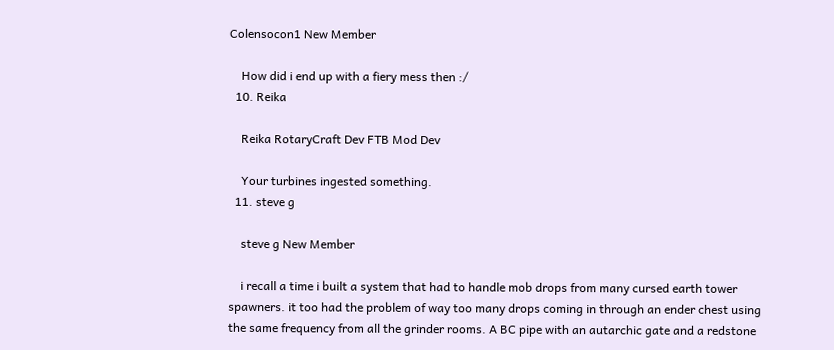Colensocon1 New Member

    How did i end up with a fiery mess then :/
  10. Reika

    Reika RotaryCraft Dev FTB Mod Dev

    Your turbines ingested something.
  11. steve g

    steve g New Member

    i recall a time i built a system that had to handle mob drops from many cursed earth tower spawners. it too had the problem of way too many drops coming in through an ender chest using the same frequency from all the grinder rooms. A BC pipe with an autarchic gate and a redstone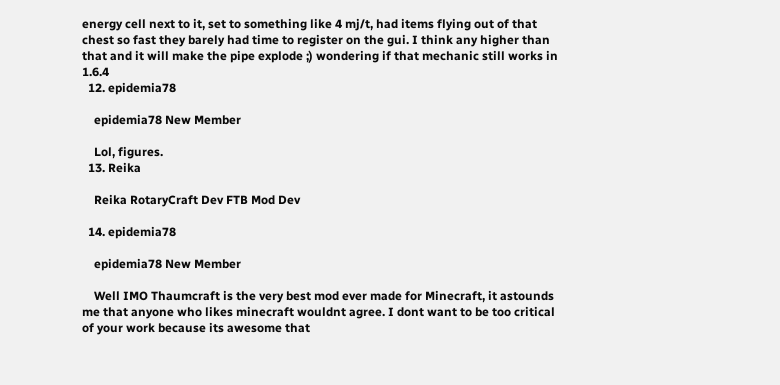energy cell next to it, set to something like 4 mj/t, had items flying out of that chest so fast they barely had time to register on the gui. I think any higher than that and it will make the pipe explode ;) wondering if that mechanic still works in 1.6.4
  12. epidemia78

    epidemia78 New Member

    Lol, figures.
  13. Reika

    Reika RotaryCraft Dev FTB Mod Dev

  14. epidemia78

    epidemia78 New Member

    Well IMO Thaumcraft is the very best mod ever made for Minecraft, it astounds me that anyone who likes minecraft wouldnt agree. I dont want to be too critical of your work because its awesome that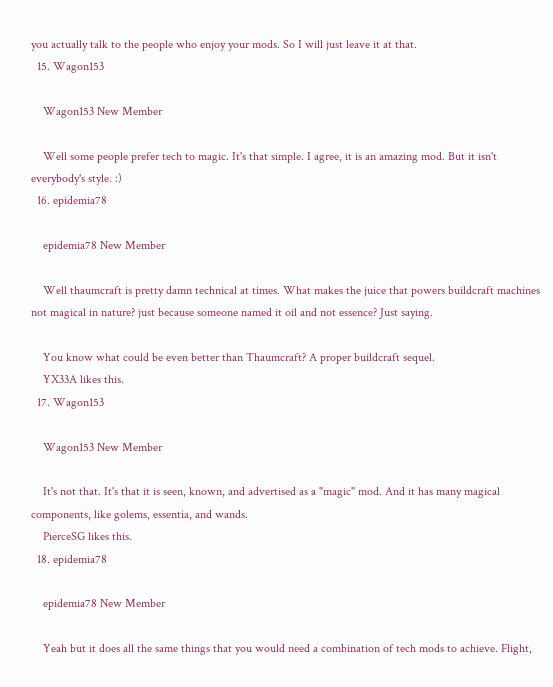you actually talk to the people who enjoy your mods. So I will just leave it at that.
  15. Wagon153

    Wagon153 New Member

    Well some people prefer tech to magic. It's that simple. I agree, it is an amazing mod. But it isn't everybody's style. :)
  16. epidemia78

    epidemia78 New Member

    Well thaumcraft is pretty damn technical at times. What makes the juice that powers buildcraft machines not magical in nature? just because someone named it oil and not essence? Just saying.

    You know what could be even better than Thaumcraft? A proper buildcraft sequel.
    YX33A likes this.
  17. Wagon153

    Wagon153 New Member

    It's not that. It's that it is seen, known, and advertised as a "magic" mod. And it has many magical components, like golems, essentia, and wands.
    PierceSG likes this.
  18. epidemia78

    epidemia78 New Member

    Yeah but it does all the same things that you would need a combination of tech mods to achieve. Flight,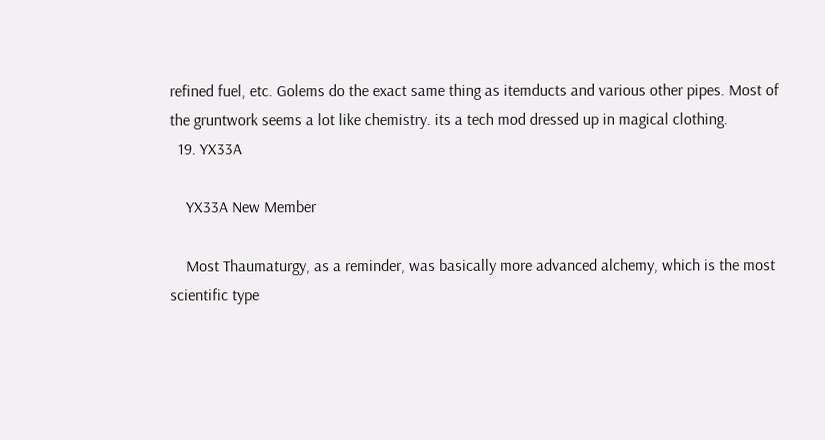refined fuel, etc. Golems do the exact same thing as itemducts and various other pipes. Most of the gruntwork seems a lot like chemistry. its a tech mod dressed up in magical clothing.
  19. YX33A

    YX33A New Member

    Most Thaumaturgy, as a reminder, was basically more advanced alchemy, which is the most scientific type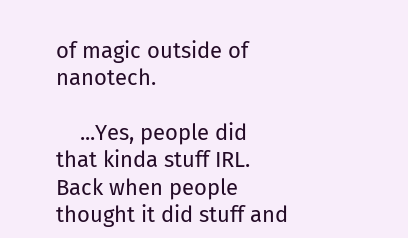of magic outside of nanotech.

    ...Yes, people did that kinda stuff IRL. Back when people thought it did stuff and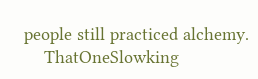people still practiced alchemy.
    ThatOneSlowking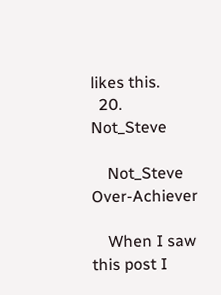likes this.
  20. Not_Steve

    Not_Steve Over-Achiever

    When I saw this post I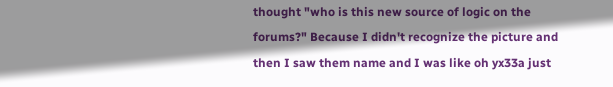thought "who is this new source of logic on the forums?" Because I didn't recognize the picture and then I saw them name and I was like oh yx33a just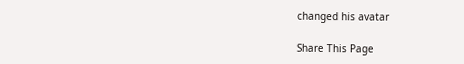changed his avatar

Share This Page